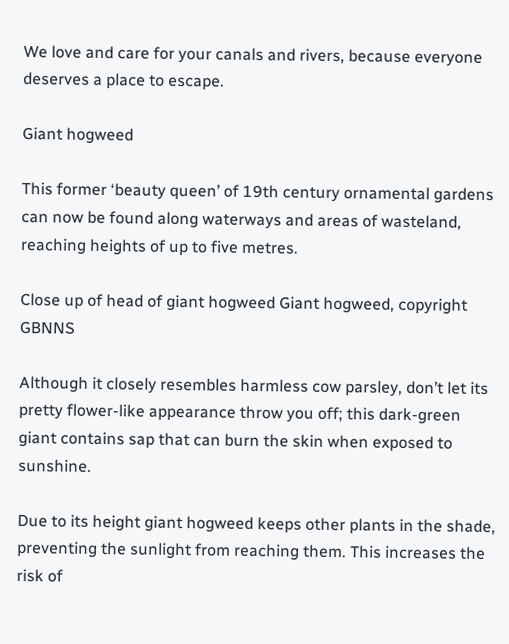We love and care for your canals and rivers, because everyone deserves a place to escape.

Giant hogweed

This former ‘beauty queen’ of 19th century ornamental gardens can now be found along waterways and areas of wasteland, reaching heights of up to five metres.

Close up of head of giant hogweed Giant hogweed, copyright GBNNS

Although it closely resembles harmless cow parsley, don’t let its pretty flower-like appearance throw you off; this dark-green giant contains sap that can burn the skin when exposed to sunshine.

Due to its height giant hogweed keeps other plants in the shade, preventing the sunlight from reaching them. This increases the risk of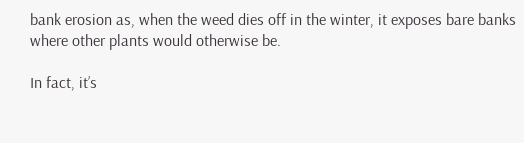bank erosion as, when the weed dies off in the winter, it exposes bare banks where other plants would otherwise be.

In fact, it’s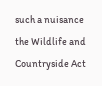such a nuisance the Wildlife and Countryside Act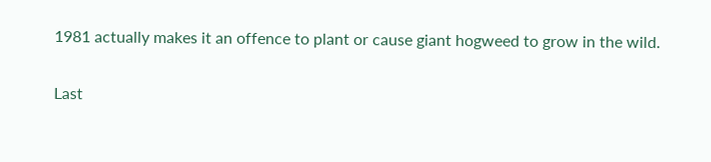1981 actually makes it an offence to plant or cause giant hogweed to grow in the wild.

Last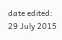date edited: 29 July 2015